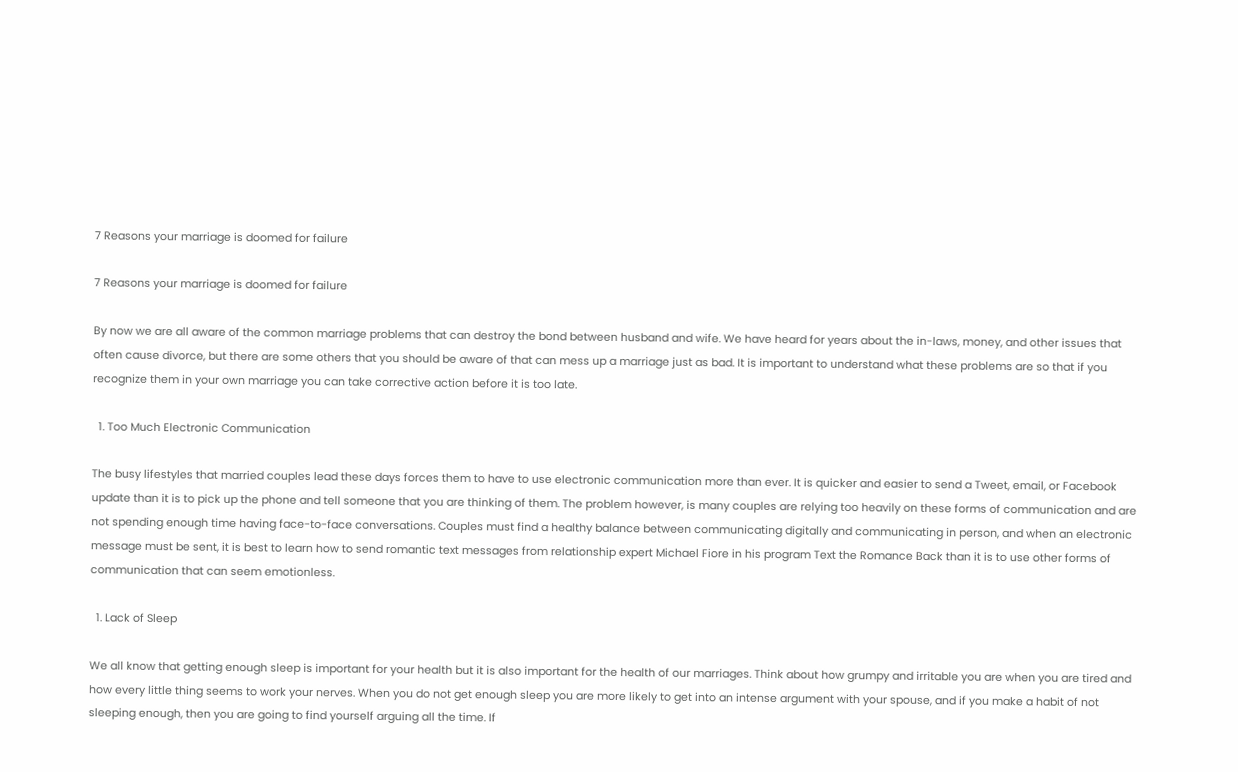7 Reasons your marriage is doomed for failure

7 Reasons your marriage is doomed for failure

By now we are all aware of the common marriage problems that can destroy the bond between husband and wife. We have heard for years about the in-laws, money, and other issues that often cause divorce, but there are some others that you should be aware of that can mess up a marriage just as bad. It is important to understand what these problems are so that if you recognize them in your own marriage you can take corrective action before it is too late.

  1. Too Much Electronic Communication

The busy lifestyles that married couples lead these days forces them to have to use electronic communication more than ever. It is quicker and easier to send a Tweet, email, or Facebook update than it is to pick up the phone and tell someone that you are thinking of them. The problem however, is many couples are relying too heavily on these forms of communication and are not spending enough time having face-to-face conversations. Couples must find a healthy balance between communicating digitally and communicating in person, and when an electronic message must be sent, it is best to learn how to send romantic text messages from relationship expert Michael Fiore in his program Text the Romance Back than it is to use other forms of communication that can seem emotionless.

  1. Lack of Sleep

We all know that getting enough sleep is important for your health but it is also important for the health of our marriages. Think about how grumpy and irritable you are when you are tired and how every little thing seems to work your nerves. When you do not get enough sleep you are more likely to get into an intense argument with your spouse, and if you make a habit of not sleeping enough, then you are going to find yourself arguing all the time. If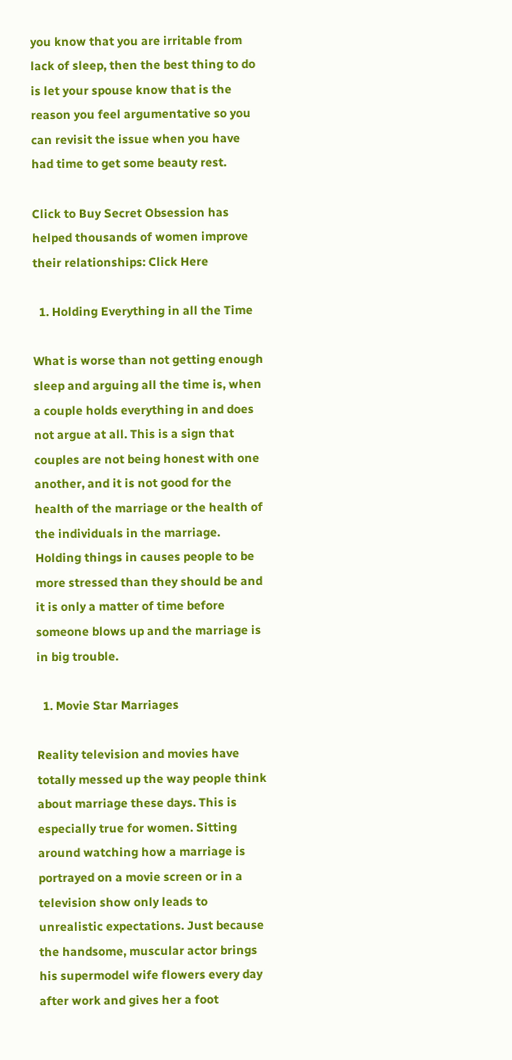you know that you are irritable from lack of sleep, then the best thing to do is let your spouse know that is the reason you feel argumentative so you can revisit the issue when you have had time to get some beauty rest.

Click to Buy Secret Obsession has helped thousands of women improve their relationships: Click Here

  1. Holding Everything in all the Time

What is worse than not getting enough sleep and arguing all the time is, when a couple holds everything in and does not argue at all. This is a sign that couples are not being honest with one another, and it is not good for the health of the marriage or the health of the individuals in the marriage. Holding things in causes people to be more stressed than they should be and it is only a matter of time before someone blows up and the marriage is in big trouble.

  1. Movie Star Marriages

Reality television and movies have totally messed up the way people think about marriage these days. This is especially true for women. Sitting around watching how a marriage is portrayed on a movie screen or in a television show only leads to unrealistic expectations. Just because the handsome, muscular actor brings his supermodel wife flowers every day after work and gives her a foot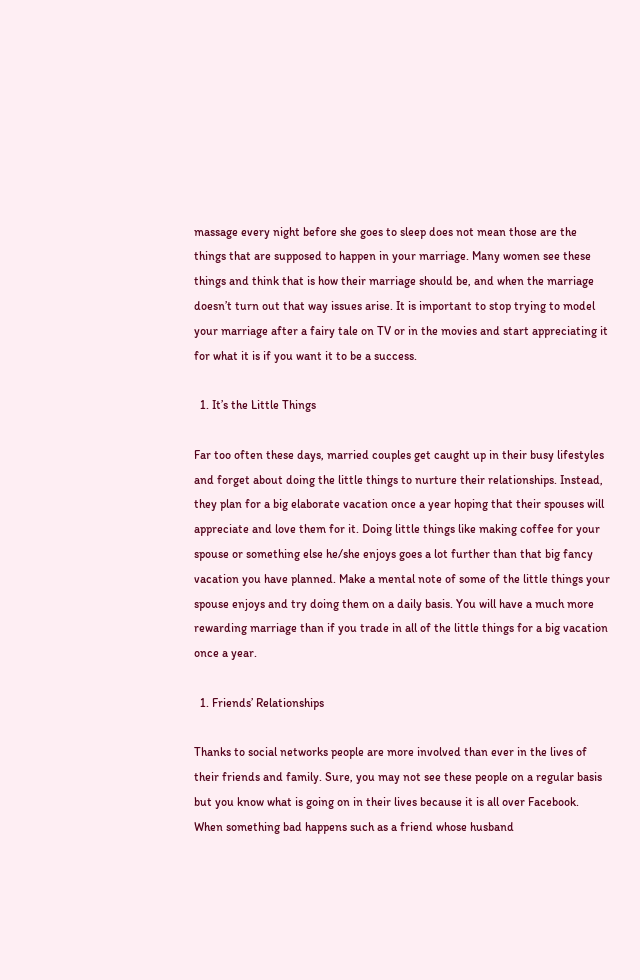massage every night before she goes to sleep does not mean those are the things that are supposed to happen in your marriage. Many women see these things and think that is how their marriage should be, and when the marriage doesn’t turn out that way issues arise. It is important to stop trying to model your marriage after a fairy tale on TV or in the movies and start appreciating it for what it is if you want it to be a success.

  1. It’s the Little Things

Far too often these days, married couples get caught up in their busy lifestyles and forget about doing the little things to nurture their relationships. Instead, they plan for a big elaborate vacation once a year hoping that their spouses will appreciate and love them for it. Doing little things like making coffee for your spouse or something else he/she enjoys goes a lot further than that big fancy vacation you have planned. Make a mental note of some of the little things your spouse enjoys and try doing them on a daily basis. You will have a much more rewarding marriage than if you trade in all of the little things for a big vacation once a year.

  1. Friends’ Relationships

Thanks to social networks people are more involved than ever in the lives of their friends and family. Sure, you may not see these people on a regular basis but you know what is going on in their lives because it is all over Facebook. When something bad happens such as a friend whose husband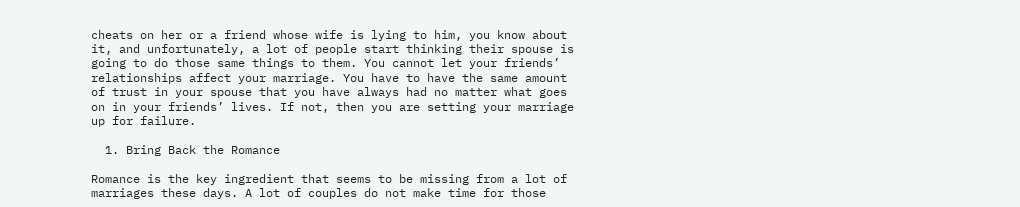cheats on her or a friend whose wife is lying to him, you know about it, and unfortunately, a lot of people start thinking their spouse is going to do those same things to them. You cannot let your friends’ relationships affect your marriage. You have to have the same amount of trust in your spouse that you have always had no matter what goes on in your friends’ lives. If not, then you are setting your marriage up for failure.

  1. Bring Back the Romance

Romance is the key ingredient that seems to be missing from a lot of marriages these days. A lot of couples do not make time for those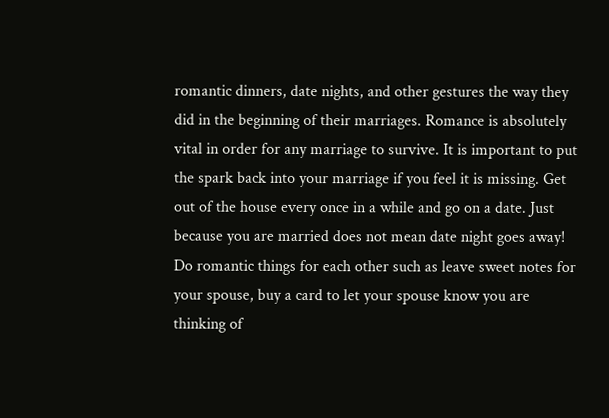romantic dinners, date nights, and other gestures the way they did in the beginning of their marriages. Romance is absolutely vital in order for any marriage to survive. It is important to put the spark back into your marriage if you feel it is missing. Get out of the house every once in a while and go on a date. Just because you are married does not mean date night goes away! Do romantic things for each other such as leave sweet notes for your spouse, buy a card to let your spouse know you are thinking of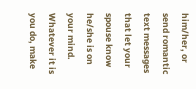him/her, or send romantic text messages that let your spouse know he/she is on your mind. Whatever it is you do, make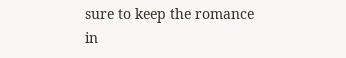sure to keep the romance in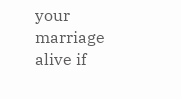your marriage alive if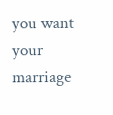you want your marriage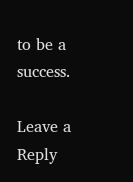to be a success.

Leave a Reply